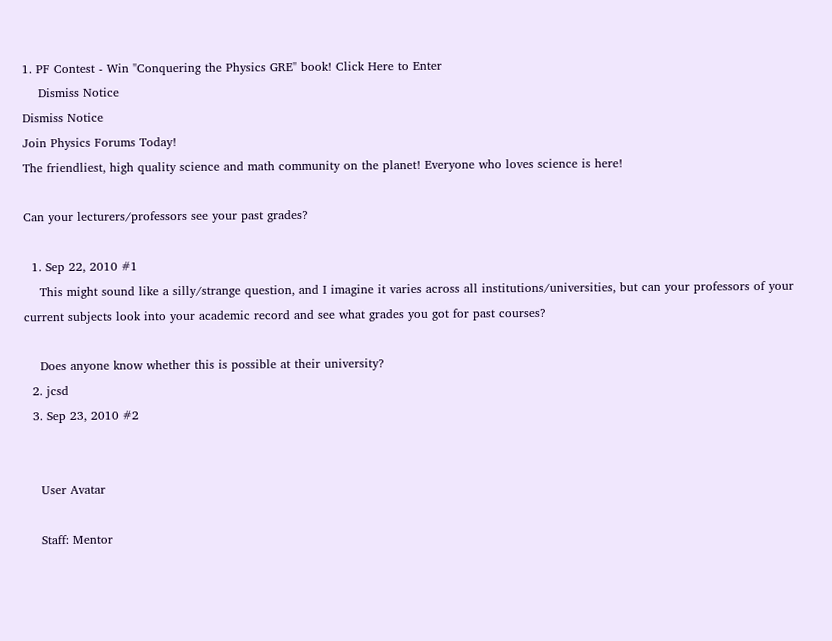1. PF Contest - Win "Conquering the Physics GRE" book! Click Here to Enter
    Dismiss Notice
Dismiss Notice
Join Physics Forums Today!
The friendliest, high quality science and math community on the planet! Everyone who loves science is here!

Can your lecturers/professors see your past grades?

  1. Sep 22, 2010 #1
    This might sound like a silly/strange question, and I imagine it varies across all institutions/universities, but can your professors of your current subjects look into your academic record and see what grades you got for past courses?

    Does anyone know whether this is possible at their university?
  2. jcsd
  3. Sep 23, 2010 #2


    User Avatar

    Staff: Mentor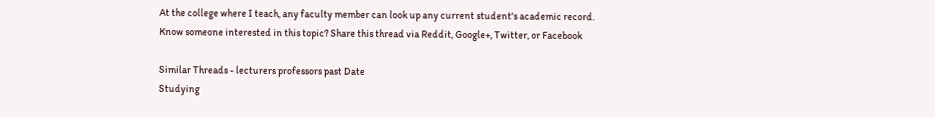At the college where I teach, any faculty member can look up any current student's academic record.
Know someone interested in this topic? Share this thread via Reddit, Google+, Twitter, or Facebook

Similar Threads - lecturers professors past Date
Studying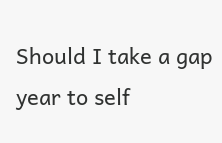Should I take a gap year to self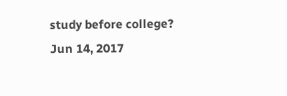study before college? Jun 14, 2017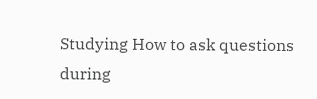Studying How to ask questions during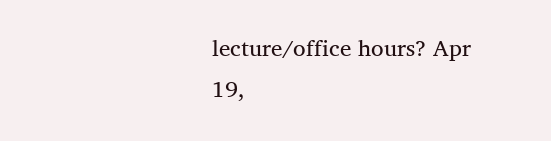lecture/office hours? Apr 19,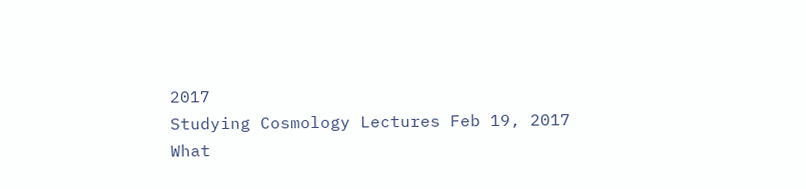2017
Studying Cosmology Lectures Feb 19, 2017
What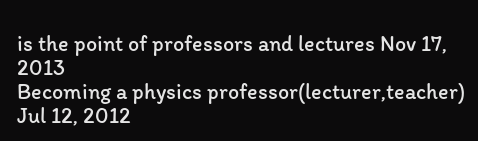is the point of professors and lectures Nov 17, 2013
Becoming a physics professor(lecturer,teacher) Jul 12, 2012